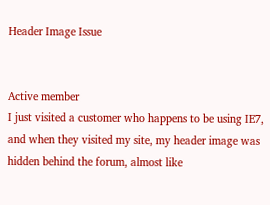Header Image Issue


Active member
I just visited a customer who happens to be using IE7, and when they visited my site, my header image was hidden behind the forum, almost like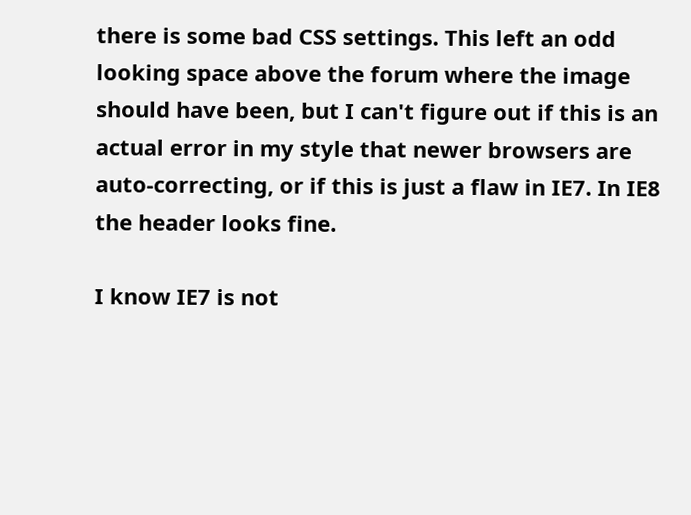there is some bad CSS settings. This left an odd looking space above the forum where the image should have been, but I can't figure out if this is an actual error in my style that newer browsers are auto-correcting, or if this is just a flaw in IE7. In IE8 the header looks fine.

I know IE7 is not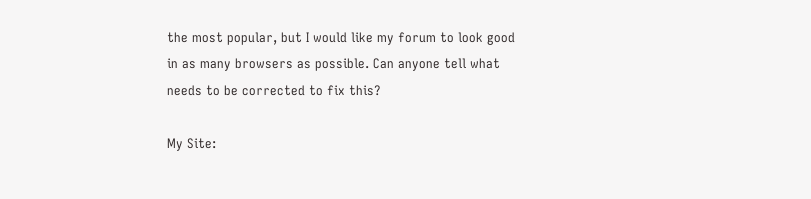the most popular, but I would like my forum to look good in as many browsers as possible. Can anyone tell what needs to be corrected to fix this?

My Site: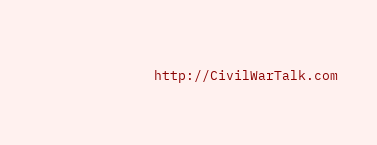http://CivilWarTalk.com